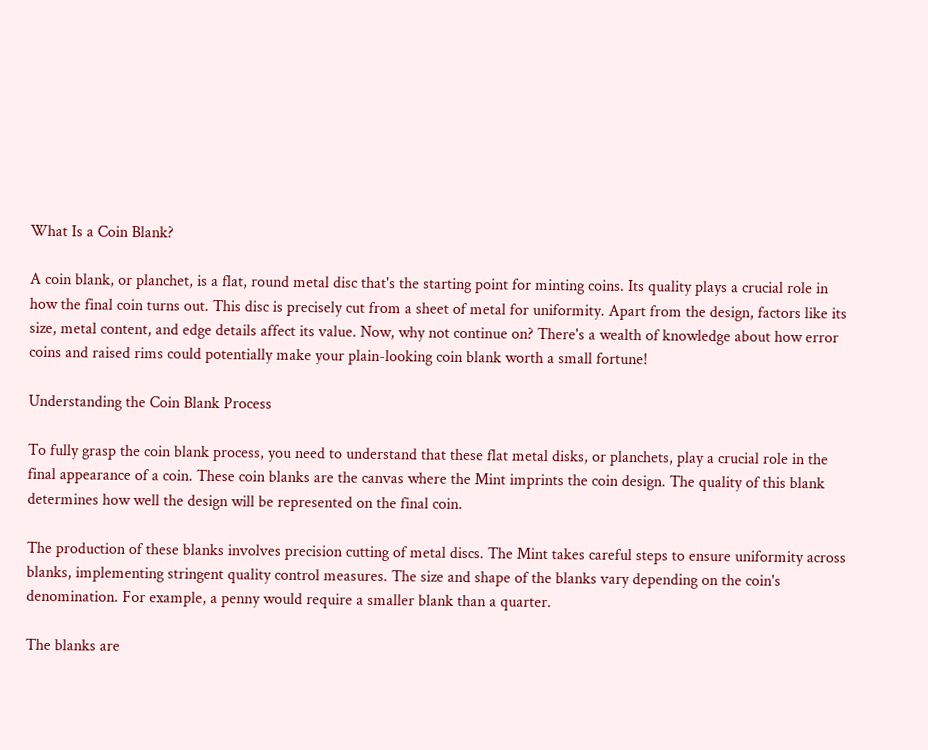What Is a Coin Blank?

A coin blank, or planchet, is a flat, round metal disc that's the starting point for minting coins. Its quality plays a crucial role in how the final coin turns out. This disc is precisely cut from a sheet of metal for uniformity. Apart from the design, factors like its size, metal content, and edge details affect its value. Now, why not continue on? There's a wealth of knowledge about how error coins and raised rims could potentially make your plain-looking coin blank worth a small fortune!

Understanding the Coin Blank Process

To fully grasp the coin blank process, you need to understand that these flat metal disks, or planchets, play a crucial role in the final appearance of a coin. These coin blanks are the canvas where the Mint imprints the coin design. The quality of this blank determines how well the design will be represented on the final coin.

The production of these blanks involves precision cutting of metal discs. The Mint takes careful steps to ensure uniformity across blanks, implementing stringent quality control measures. The size and shape of the blanks vary depending on the coin's denomination. For example, a penny would require a smaller blank than a quarter.

The blanks are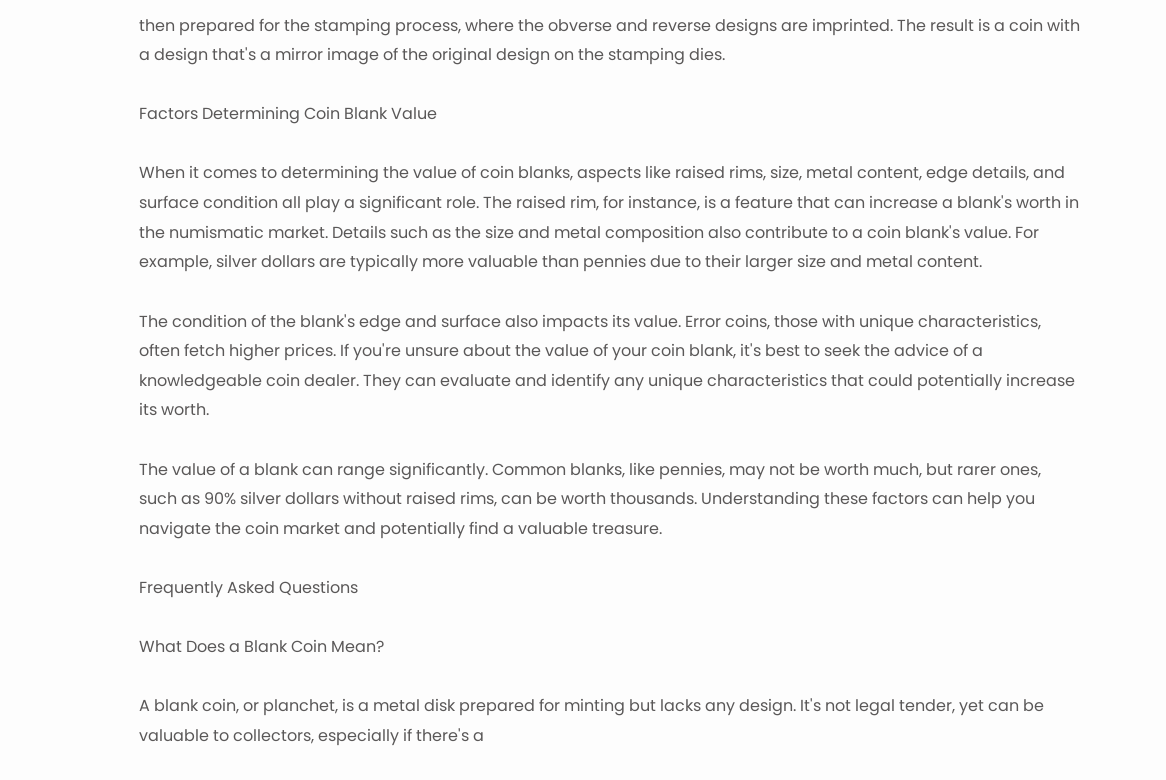then prepared for the stamping process, where the obverse and reverse designs are imprinted. The result is a coin with a design that's a mirror image of the original design on the stamping dies.

Factors Determining Coin Blank Value

When it comes to determining the value of coin blanks, aspects like raised rims, size, metal content, edge details, and surface condition all play a significant role. The raised rim, for instance, is a feature that can increase a blank's worth in the numismatic market. Details such as the size and metal composition also contribute to a coin blank's value. For example, silver dollars are typically more valuable than pennies due to their larger size and metal content.

The condition of the blank's edge and surface also impacts its value. Error coins, those with unique characteristics, often fetch higher prices. If you're unsure about the value of your coin blank, it's best to seek the advice of a knowledgeable coin dealer. They can evaluate and identify any unique characteristics that could potentially increase its worth.

The value of a blank can range significantly. Common blanks, like pennies, may not be worth much, but rarer ones, such as 90% silver dollars without raised rims, can be worth thousands. Understanding these factors can help you navigate the coin market and potentially find a valuable treasure.

Frequently Asked Questions

What Does a Blank Coin Mean?

A blank coin, or planchet, is a metal disk prepared for minting but lacks any design. It's not legal tender, yet can be valuable to collectors, especially if there's a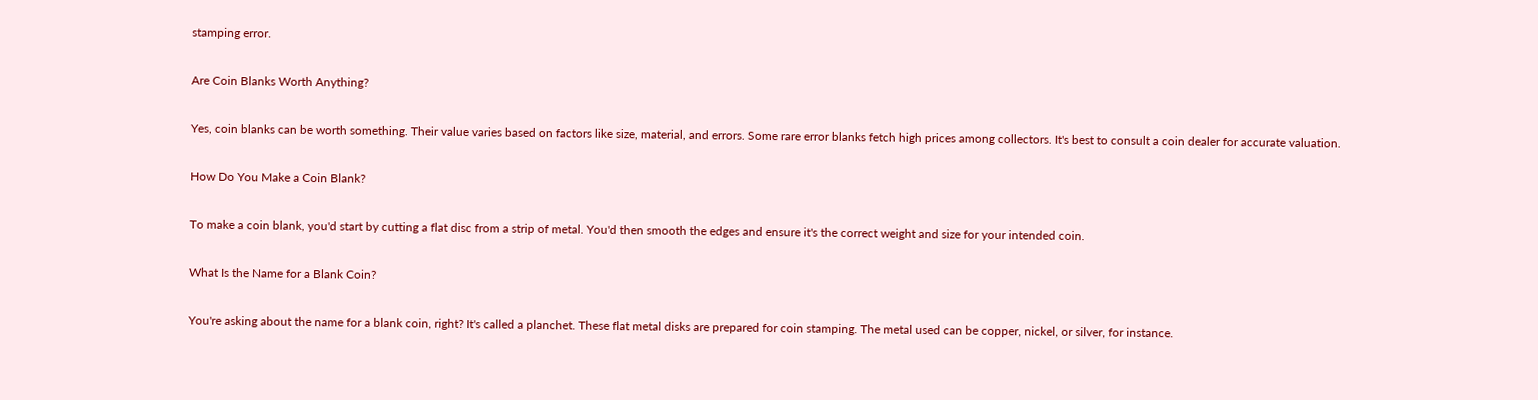stamping error.

Are Coin Blanks Worth Anything?

Yes, coin blanks can be worth something. Their value varies based on factors like size, material, and errors. Some rare error blanks fetch high prices among collectors. It's best to consult a coin dealer for accurate valuation.

How Do You Make a Coin Blank?

To make a coin blank, you'd start by cutting a flat disc from a strip of metal. You'd then smooth the edges and ensure it's the correct weight and size for your intended coin.

What Is the Name for a Blank Coin?

You're asking about the name for a blank coin, right? It's called a planchet. These flat metal disks are prepared for coin stamping. The metal used can be copper, nickel, or silver, for instance.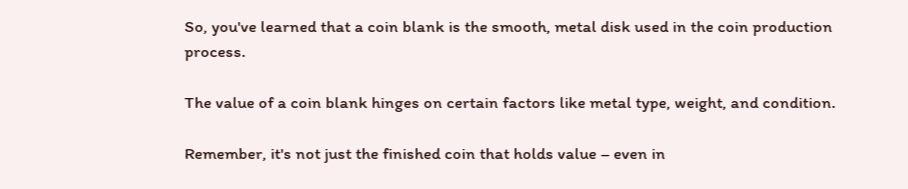So, you've learned that a coin blank is the smooth, metal disk used in the coin production process.

The value of a coin blank hinges on certain factors like metal type, weight, and condition.

Remember, it's not just the finished coin that holds value – even in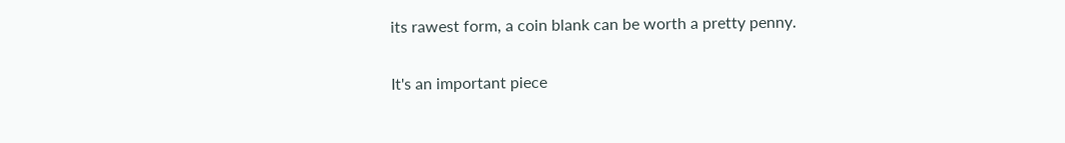its rawest form, a coin blank can be worth a pretty penny.

It's an important piece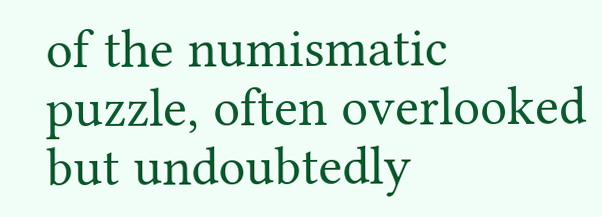of the numismatic puzzle, often overlooked but undoubtedly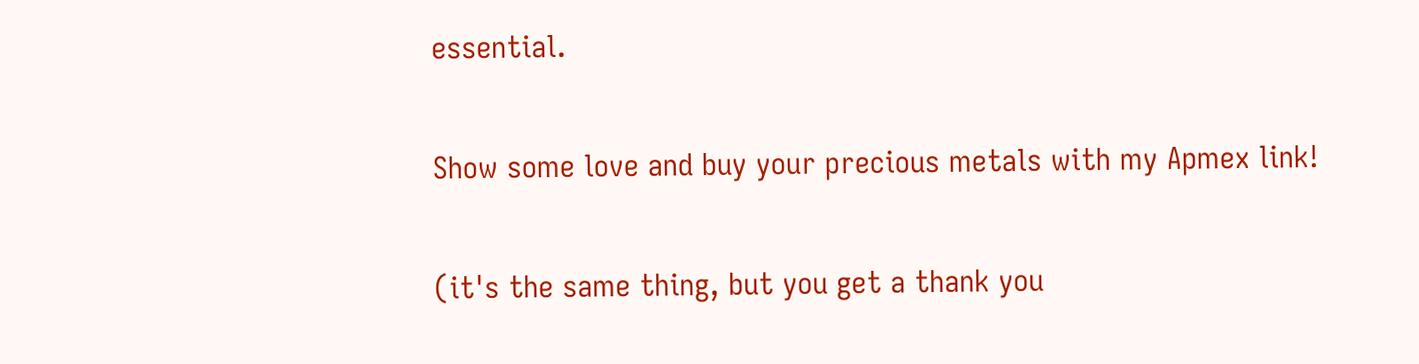essential.

Show some love and buy your precious metals with my Apmex link!

(it's the same thing, but you get a thank you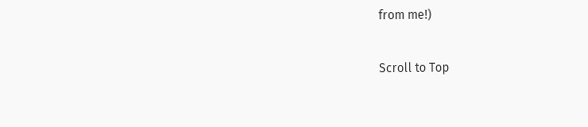from me!)

Scroll to Top